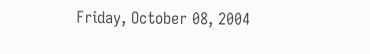Friday, October 08, 2004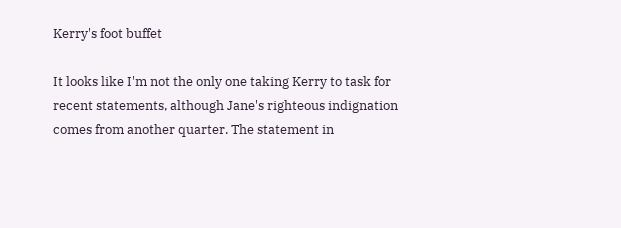Kerry's foot buffet

It looks like I'm not the only one taking Kerry to task for recent statements, although Jane's righteous indignation comes from another quarter. The statement in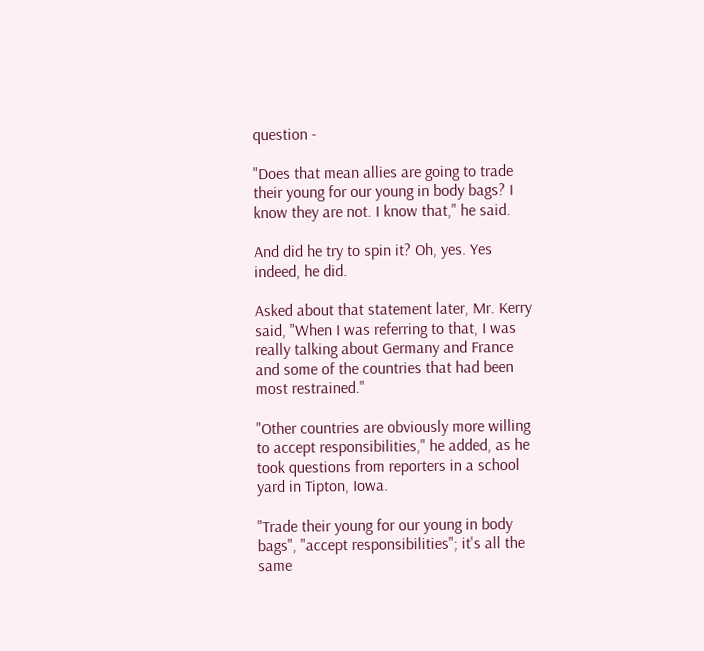question -

"Does that mean allies are going to trade their young for our young in body bags? I know they are not. I know that," he said.

And did he try to spin it? Oh, yes. Yes indeed, he did.

Asked about that statement later, Mr. Kerry said, "When I was referring to that, I was really talking about Germany and France and some of the countries that had been most restrained."

"Other countries are obviously more willing to accept responsibilities," he added, as he took questions from reporters in a school yard in Tipton, Iowa.

"Trade their young for our young in body bags", "accept responsibilities"; it's all the same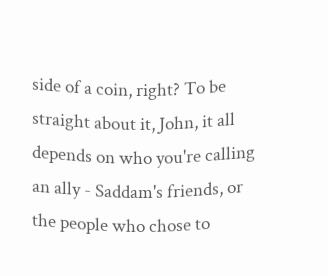side of a coin, right? To be straight about it, John, it all depends on who you're calling an ally - Saddam's friends, or the people who chose to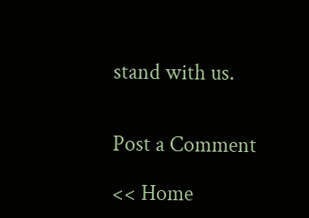stand with us.


Post a Comment

<< Home